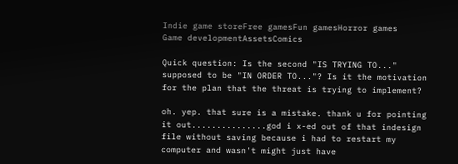Indie game storeFree gamesFun gamesHorror games
Game developmentAssetsComics

Quick question: Is the second "IS TRYING TO..." supposed to be "IN ORDER TO..."? Is it the motivation for the plan that the threat is trying to implement?

oh. yep. that sure is a mistake. thank u for pointing it out...............god i x-ed out of that indesign file without saving because i had to restart my computer and wasn't might just have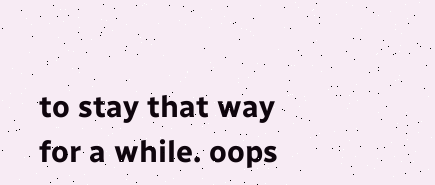to stay that way for a while. oops